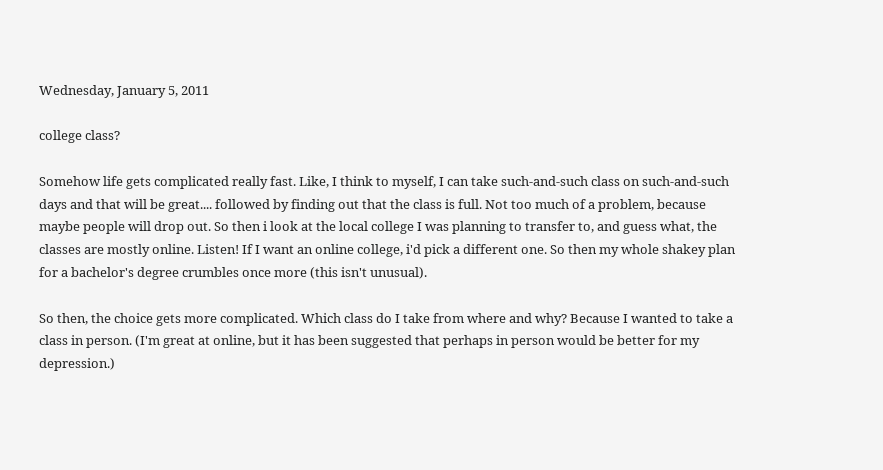Wednesday, January 5, 2011

college class?

Somehow life gets complicated really fast. Like, I think to myself, I can take such-and-such class on such-and-such days and that will be great.... followed by finding out that the class is full. Not too much of a problem, because maybe people will drop out. So then i look at the local college I was planning to transfer to, and guess what, the classes are mostly online. Listen! If I want an online college, i'd pick a different one. So then my whole shakey plan for a bachelor's degree crumbles once more (this isn't unusual).

So then, the choice gets more complicated. Which class do I take from where and why? Because I wanted to take a class in person. (I'm great at online, but it has been suggested that perhaps in person would be better for my depression.)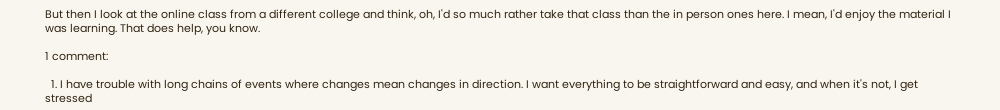But then I look at the online class from a different college and think, oh, I'd so much rather take that class than the in person ones here. I mean, I'd enjoy the material I was learning. That does help, you know.

1 comment:

  1. I have trouble with long chains of events where changes mean changes in direction. I want everything to be straightforward and easy, and when it's not, I get stressed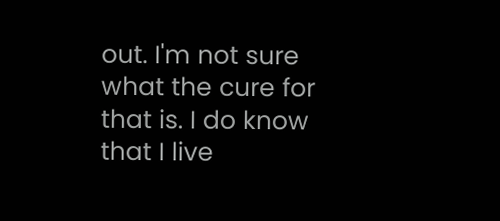out. I'm not sure what the cure for that is. I do know that I live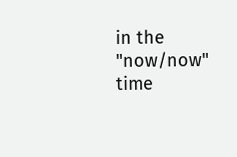in the "now/now" time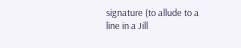signature (to allude to a line in a Jill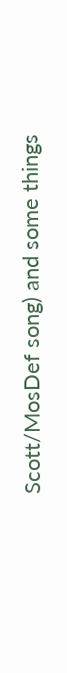Scott/MosDef song) and some things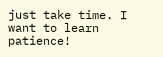just take time. I want to learn patience!